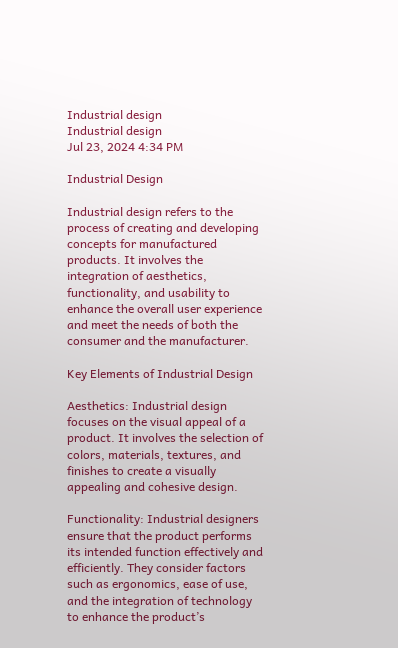Industrial design
Industrial design
Jul 23, 2024 4:34 PM

Industrial Design

Industrial design refers to the process of creating and developing concepts for manufactured products. It involves the integration of aesthetics, functionality, and usability to enhance the overall user experience and meet the needs of both the consumer and the manufacturer.

Key Elements of Industrial Design

Aesthetics: Industrial design focuses on the visual appeal of a product. It involves the selection of colors, materials, textures, and finishes to create a visually appealing and cohesive design.

Functionality: Industrial designers ensure that the product performs its intended function effectively and efficiently. They consider factors such as ergonomics, ease of use, and the integration of technology to enhance the product’s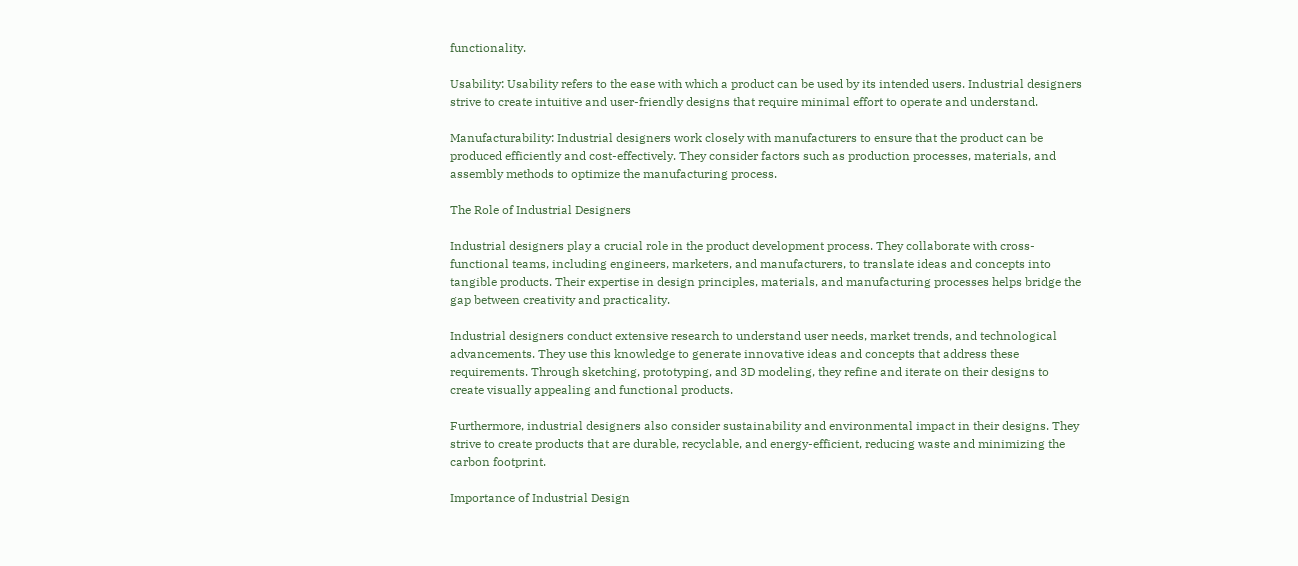functionality.

Usability: Usability refers to the ease with which a product can be used by its intended users. Industrial designers strive to create intuitive and user-friendly designs that require minimal effort to operate and understand.

Manufacturability: Industrial designers work closely with manufacturers to ensure that the product can be produced efficiently and cost-effectively. They consider factors such as production processes, materials, and assembly methods to optimize the manufacturing process.

The Role of Industrial Designers

Industrial designers play a crucial role in the product development process. They collaborate with cross-functional teams, including engineers, marketers, and manufacturers, to translate ideas and concepts into tangible products. Their expertise in design principles, materials, and manufacturing processes helps bridge the gap between creativity and practicality.

Industrial designers conduct extensive research to understand user needs, market trends, and technological advancements. They use this knowledge to generate innovative ideas and concepts that address these requirements. Through sketching, prototyping, and 3D modeling, they refine and iterate on their designs to create visually appealing and functional products.

Furthermore, industrial designers also consider sustainability and environmental impact in their designs. They strive to create products that are durable, recyclable, and energy-efficient, reducing waste and minimizing the carbon footprint.

Importance of Industrial Design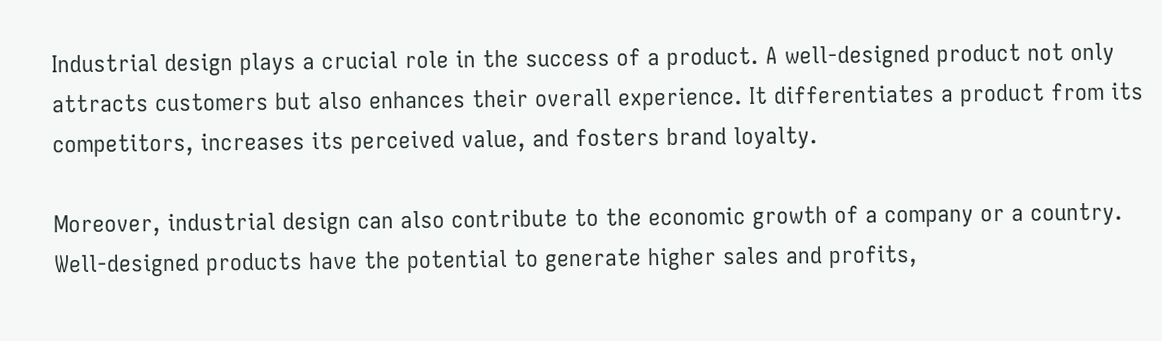Industrial design plays a crucial role in the success of a product. A well-designed product not only attracts customers but also enhances their overall experience. It differentiates a product from its competitors, increases its perceived value, and fosters brand loyalty.

Moreover, industrial design can also contribute to the economic growth of a company or a country. Well-designed products have the potential to generate higher sales and profits,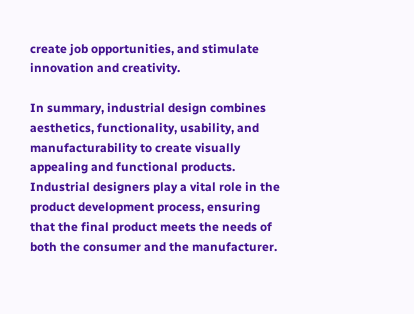create job opportunities, and stimulate innovation and creativity.

In summary, industrial design combines aesthetics, functionality, usability, and manufacturability to create visually appealing and functional products. Industrial designers play a vital role in the product development process, ensuring that the final product meets the needs of both the consumer and the manufacturer.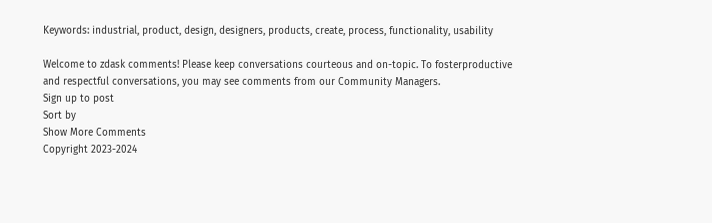Keywords: industrial, product, design, designers, products, create, process, functionality, usability

Welcome to zdask comments! Please keep conversations courteous and on-topic. To fosterproductive and respectful conversations, you may see comments from our Community Managers.
Sign up to post
Sort by
Show More Comments
Copyright 2023-2024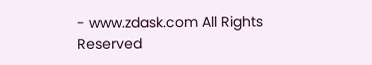- www.zdask.com All Rights Reserved